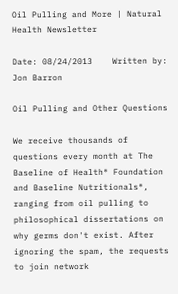Oil Pulling and More | Natural Health Newsletter

Date: 08/24/2013    Written by: Jon Barron

Oil Pulling and Other Questions

We receive thousands of questions every month at The Baseline of Health® Foundation and Baseline Nutritionals®, ranging from oil pulling to philosophical dissertations on why germs don't exist. After ignoring the spam, the requests to join network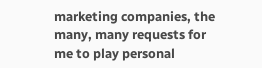marketing companies, the many, many requests for me to play personal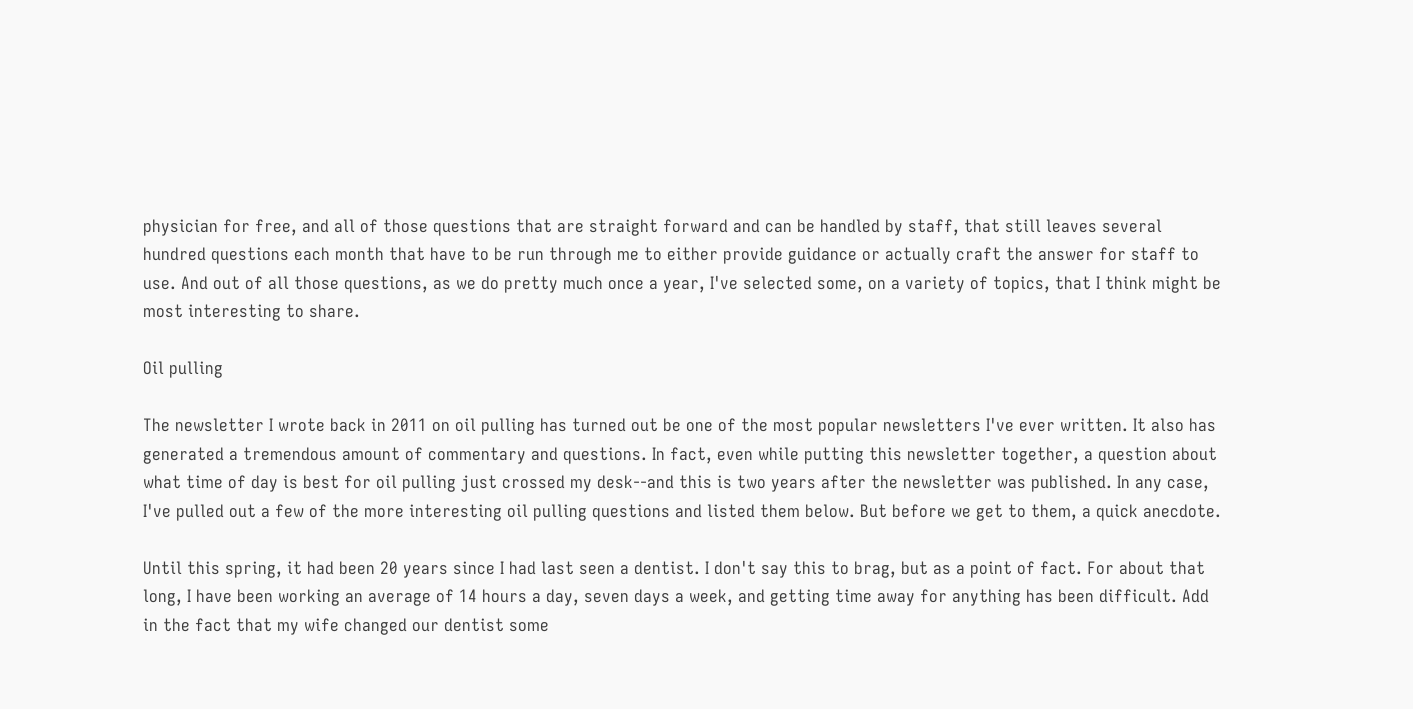physician for free, and all of those questions that are straight forward and can be handled by staff, that still leaves several hundred questions each month that have to be run through me to either provide guidance or actually craft the answer for staff to use. And out of all those questions, as we do pretty much once a year, I've selected some, on a variety of topics, that I think might be most interesting to share.

Oil pulling

The newsletter I wrote back in 2011 on oil pulling has turned out be one of the most popular newsletters I've ever written. It also has generated a tremendous amount of commentary and questions. In fact, even while putting this newsletter together, a question about what time of day is best for oil pulling just crossed my desk--and this is two years after the newsletter was published. In any case, I've pulled out a few of the more interesting oil pulling questions and listed them below. But before we get to them, a quick anecdote.

Until this spring, it had been 20 years since I had last seen a dentist. I don't say this to brag, but as a point of fact. For about that long, I have been working an average of 14 hours a day, seven days a week, and getting time away for anything has been difficult. Add in the fact that my wife changed our dentist some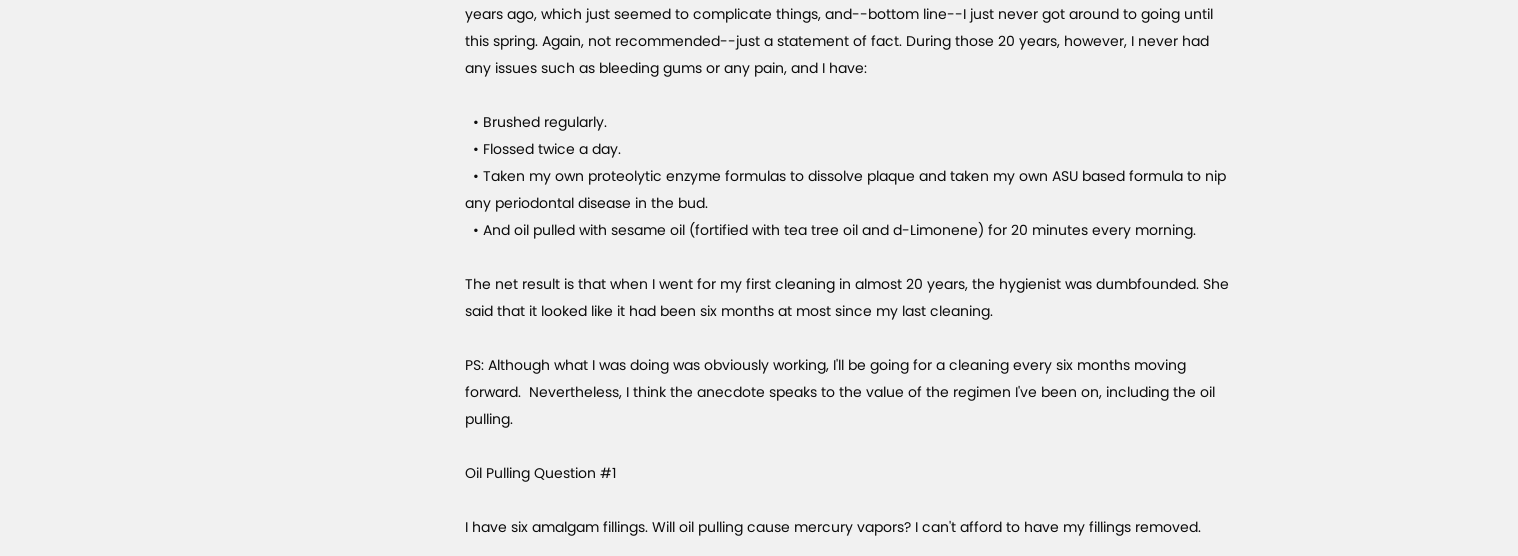years ago, which just seemed to complicate things, and--bottom line--I just never got around to going until this spring. Again, not recommended--just a statement of fact. During those 20 years, however, I never had any issues such as bleeding gums or any pain, and I have:

  • Brushed regularly.
  • Flossed twice a day.
  • Taken my own proteolytic enzyme formulas to dissolve plaque and taken my own ASU based formula to nip any periodontal disease in the bud.
  • And oil pulled with sesame oil (fortified with tea tree oil and d-Limonene) for 20 minutes every morning.

The net result is that when I went for my first cleaning in almost 20 years, the hygienist was dumbfounded. She said that it looked like it had been six months at most since my last cleaning.

PS: Although what I was doing was obviously working, I'll be going for a cleaning every six months moving forward.  Nevertheless, I think the anecdote speaks to the value of the regimen I've been on, including the oil pulling.

Oil Pulling Question #1

I have six amalgam fillings. Will oil pulling cause mercury vapors? I can't afford to have my fillings removed.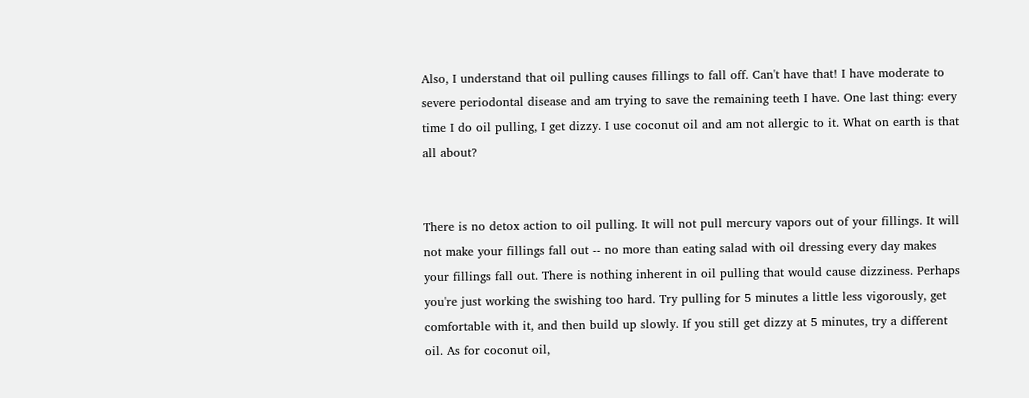Also, I understand that oil pulling causes fillings to fall off. Can't have that! I have moderate to severe periodontal disease and am trying to save the remaining teeth I have. One last thing: every time I do oil pulling, I get dizzy. I use coconut oil and am not allergic to it. What on earth is that all about?


There is no detox action to oil pulling. It will not pull mercury vapors out of your fillings. It will not make your fillings fall out -- no more than eating salad with oil dressing every day makes your fillings fall out. There is nothing inherent in oil pulling that would cause dizziness. Perhaps you're just working the swishing too hard. Try pulling for 5 minutes a little less vigorously, get comfortable with it, and then build up slowly. If you still get dizzy at 5 minutes, try a different oil. As for coconut oil,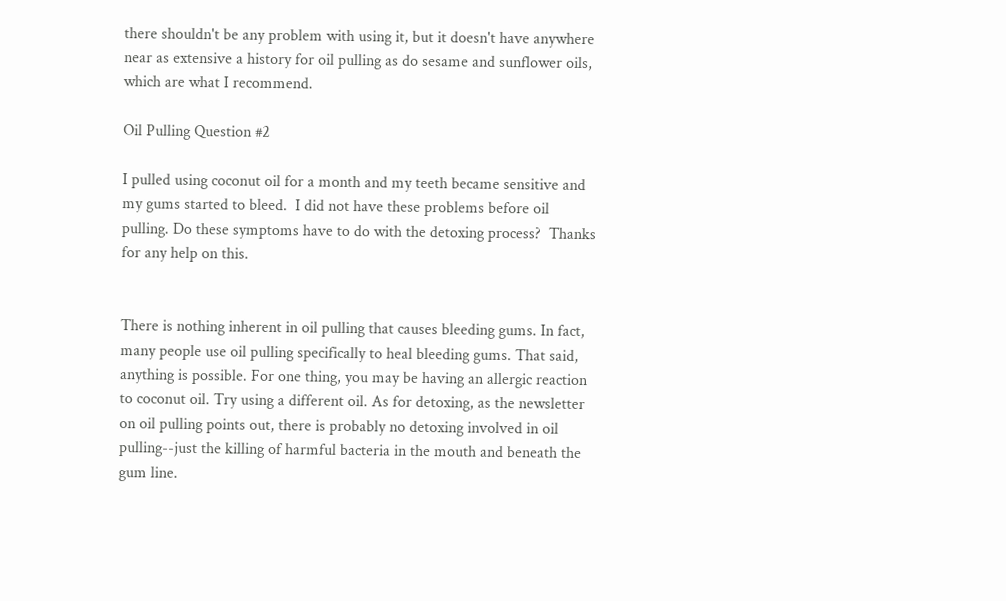there shouldn't be any problem with using it, but it doesn't have anywhere near as extensive a history for oil pulling as do sesame and sunflower oils, which are what I recommend.

Oil Pulling Question #2

I pulled using coconut oil for a month and my teeth became sensitive and my gums started to bleed.  I did not have these problems before oil pulling. Do these symptoms have to do with the detoxing process?  Thanks for any help on this.


There is nothing inherent in oil pulling that causes bleeding gums. In fact, many people use oil pulling specifically to heal bleeding gums. That said, anything is possible. For one thing, you may be having an allergic reaction to coconut oil. Try using a different oil. As for detoxing, as the newsletter on oil pulling points out, there is probably no detoxing involved in oil pulling--just the killing of harmful bacteria in the mouth and beneath the gum line.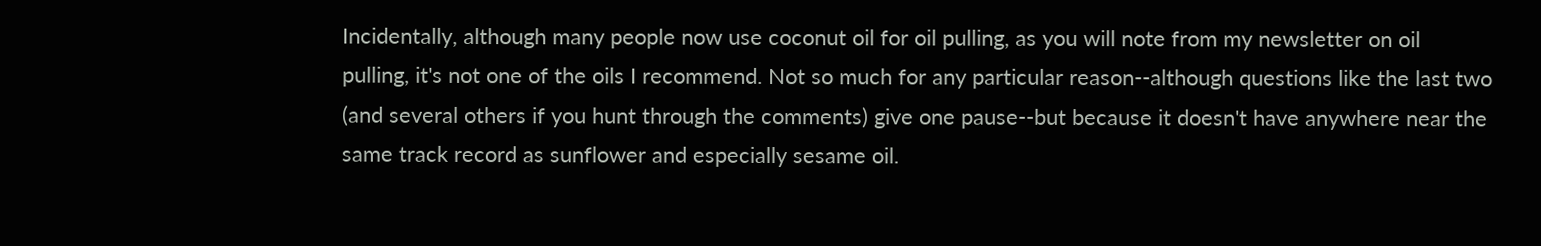Incidentally, although many people now use coconut oil for oil pulling, as you will note from my newsletter on oil pulling, it's not one of the oils I recommend. Not so much for any particular reason--although questions like the last two (and several others if you hunt through the comments) give one pause--but because it doesn't have anywhere near the same track record as sunflower and especially sesame oil.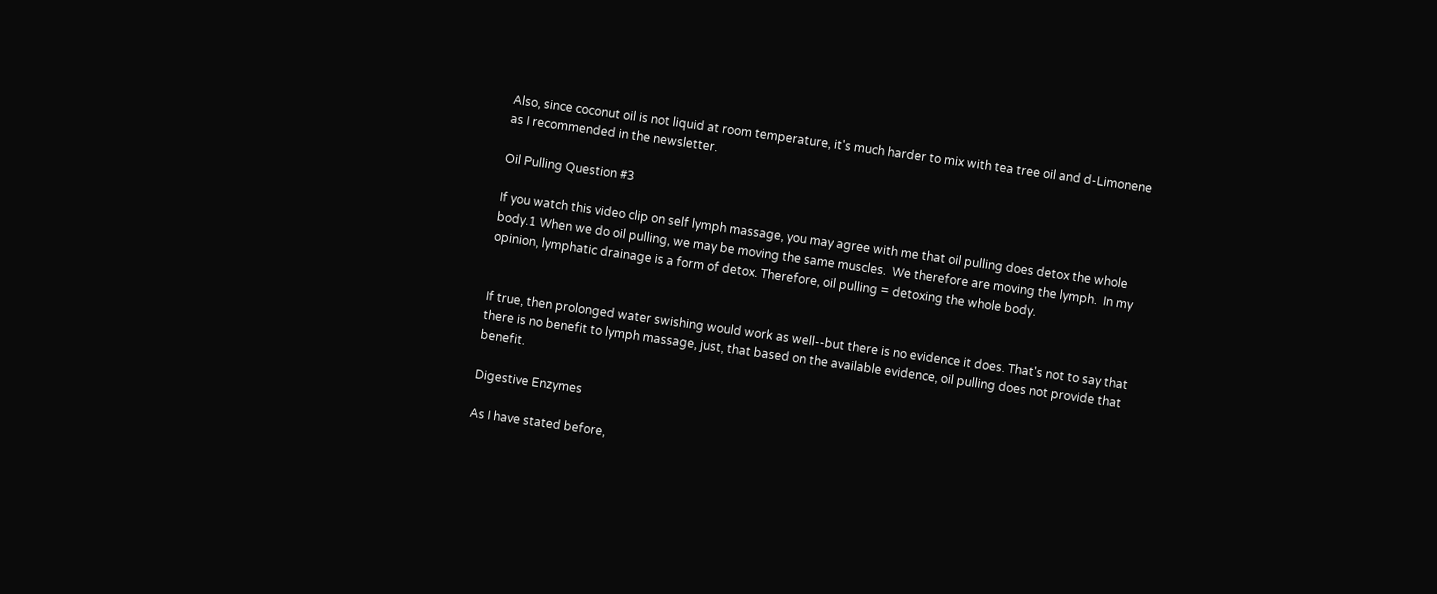Also, since coconut oil is not liquid at room temperature, it's much harder to mix with tea tree oil and d-Limonene as I recommended in the newsletter.

Oil Pulling Question #3

If you watch this video clip on self lymph massage, you may agree with me that oil pulling does detox the whole body.1 When we do oil pulling, we may be moving the same muscles.  We therefore are moving the lymph.  In my opinion, lymphatic drainage is a form of detox. Therefore, oil pulling = detoxing the whole body.


If true, then prolonged water swishing would work as well--but there is no evidence it does. That's not to say that there is no benefit to lymph massage, just, that based on the available evidence, oil pulling does not provide that benefit.

Digestive Enzymes

As I have stated before,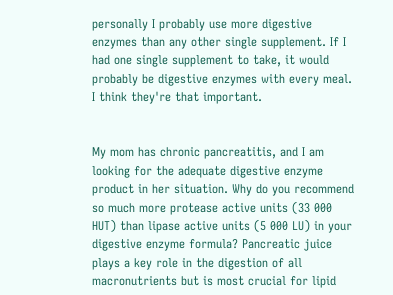personally I probably use more digestive enzymes than any other single supplement. If I had one single supplement to take, it would probably be digestive enzymes with every meal. I think they're that important.


My mom has chronic pancreatitis, and I am looking for the adequate digestive enzyme product in her situation. Why do you recommend so much more protease active units (33 000 HUT) than lipase active units (5 000 LU) in your digestive enzyme formula? Pancreatic juice plays a key role in the digestion of all macronutrients but is most crucial for lipid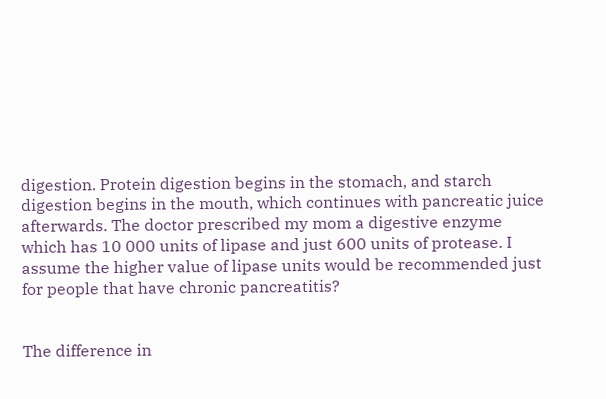digestion. Protein digestion begins in the stomach, and starch digestion begins in the mouth, which continues with pancreatic juice afterwards. The doctor prescribed my mom a digestive enzyme which has 10 000 units of lipase and just 600 units of protease. I assume the higher value of lipase units would be recommended just for people that have chronic pancreatitis?


The difference in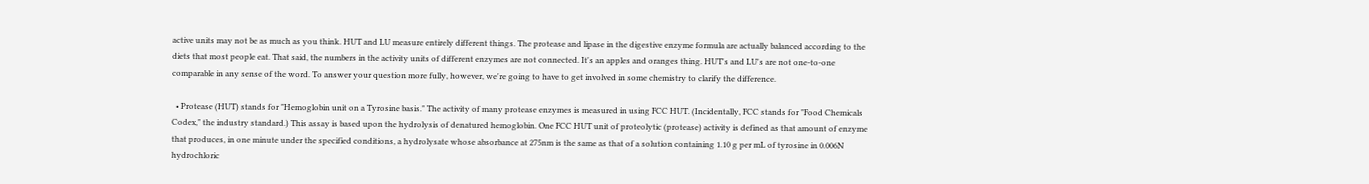active units may not be as much as you think. HUT and LU measure entirely different things. The protease and lipase in the digestive enzyme formula are actually balanced according to the diets that most people eat. That said, the numbers in the activity units of different enzymes are not connected. It's an apples and oranges thing. HUT's and LU's are not one-to-one comparable in any sense of the word. To answer your question more fully, however, we're going to have to get involved in some chemistry to clarify the difference.

  • Protease (HUT) stands for "Hemoglobin unit on a Tyrosine basis." The activity of many protease enzymes is measured in using FCC HUT. (Incidentally, FCC stands for "Food Chemicals Codex," the industry standard.) This assay is based upon the hydrolysis of denatured hemoglobin. One FCC HUT unit of proteolytic (protease) activity is defined as that amount of enzyme that produces, in one minute under the specified conditions, a hydrolysate whose absorbance at 275nm is the same as that of a solution containing 1.10 g per mL of tyrosine in 0.006N hydrochloric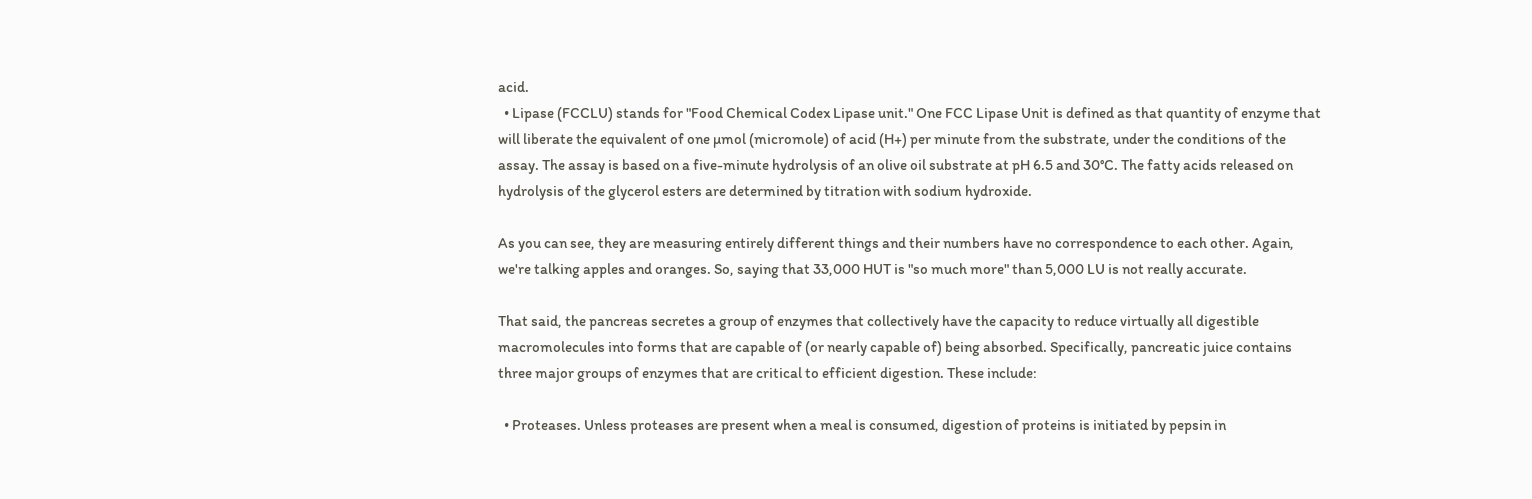acid.
  • Lipase (FCCLU) stands for "Food Chemical Codex Lipase unit." One FCC Lipase Unit is defined as that quantity of enzyme that will liberate the equivalent of one µmol (micromole) of acid (H+) per minute from the substrate, under the conditions of the assay. The assay is based on a five-minute hydrolysis of an olive oil substrate at pH 6.5 and 30°C. The fatty acids released on hydrolysis of the glycerol esters are determined by titration with sodium hydroxide.

As you can see, they are measuring entirely different things and their numbers have no correspondence to each other. Again, we're talking apples and oranges. So, saying that 33,000 HUT is "so much more" than 5,000 LU is not really accurate.

That said, the pancreas secretes a group of enzymes that collectively have the capacity to reduce virtually all digestible macromolecules into forms that are capable of (or nearly capable of) being absorbed. Specifically, pancreatic juice contains three major groups of enzymes that are critical to efficient digestion. These include:

  • Proteases. Unless proteases are present when a meal is consumed, digestion of proteins is initiated by pepsin in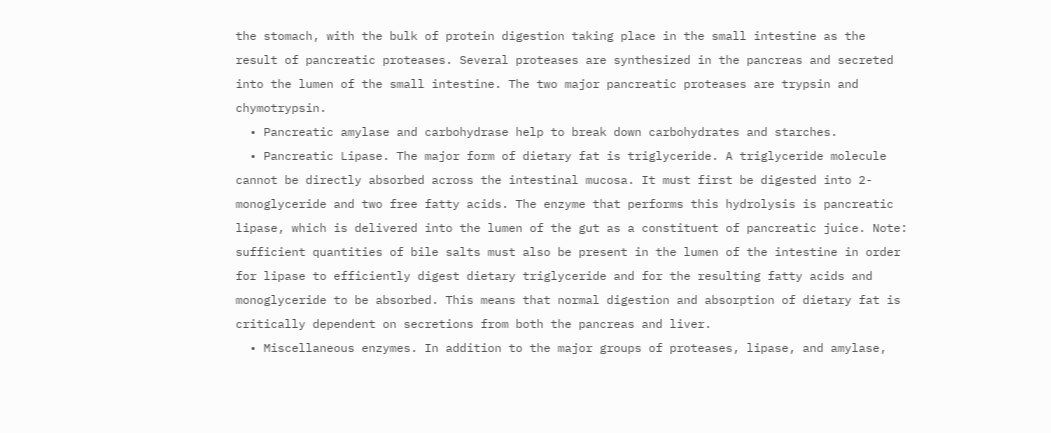the stomach, with the bulk of protein digestion taking place in the small intestine as the result of pancreatic proteases. Several proteases are synthesized in the pancreas and secreted into the lumen of the small intestine. The two major pancreatic proteases are trypsin and chymotrypsin.
  • Pancreatic amylase and carbohydrase help to break down carbohydrates and starches.
  • Pancreatic Lipase. The major form of dietary fat is triglyceride. A triglyceride molecule cannot be directly absorbed across the intestinal mucosa. It must first be digested into 2-monoglyceride and two free fatty acids. The enzyme that performs this hydrolysis is pancreatic lipase, which is delivered into the lumen of the gut as a constituent of pancreatic juice. Note: sufficient quantities of bile salts must also be present in the lumen of the intestine in order for lipase to efficiently digest dietary triglyceride and for the resulting fatty acids and monoglyceride to be absorbed. This means that normal digestion and absorption of dietary fat is critically dependent on secretions from both the pancreas and liver.
  • Miscellaneous enzymes. In addition to the major groups of proteases, lipase, and amylase,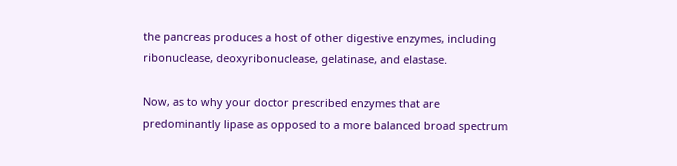the pancreas produces a host of other digestive enzymes, including ribonuclease, deoxyribonuclease, gelatinase, and elastase.

Now, as to why your doctor prescribed enzymes that are predominantly lipase as opposed to a more balanced broad spectrum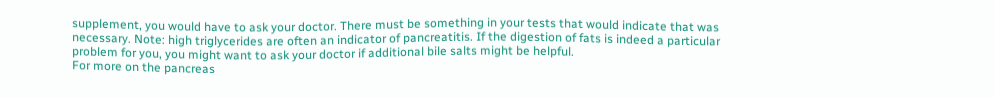supplement, you would have to ask your doctor. There must be something in your tests that would indicate that was necessary. Note: high triglycerides are often an indicator of pancreatitis. If the digestion of fats is indeed a particular problem for you, you might want to ask your doctor if additional bile salts might be helpful.
For more on the pancreas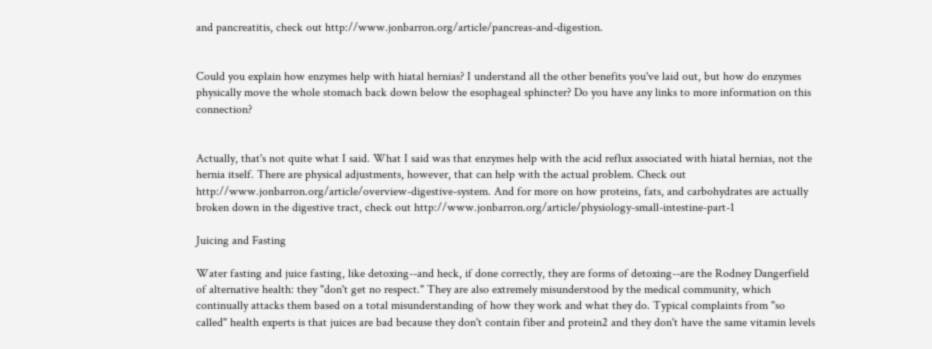and pancreatitis, check out http://www.jonbarron.org/article/pancreas-and-digestion.


Could you explain how enzymes help with hiatal hernias? I understand all the other benefits you've laid out, but how do enzymes physically move the whole stomach back down below the esophageal sphincter? Do you have any links to more information on this connection?


Actually, that's not quite what I said. What I said was that enzymes help with the acid reflux associated with hiatal hernias, not the hernia itself. There are physical adjustments, however, that can help with the actual problem. Check out http://www.jonbarron.org/article/overview-digestive-system. And for more on how proteins, fats, and carbohydrates are actually broken down in the digestive tract, check out http://www.jonbarron.org/article/physiology-small-intestine-part-1

Juicing and Fasting

Water fasting and juice fasting, like detoxing--and heck, if done correctly, they are forms of detoxing--are the Rodney Dangerfield of alternative health: they "don't get no respect." They are also extremely misunderstood by the medical community, which continually attacks them based on a total misunderstanding of how they work and what they do. Typical complaints from "so called" health experts is that juices are bad because they don't contain fiber and protein2 and they don't have the same vitamin levels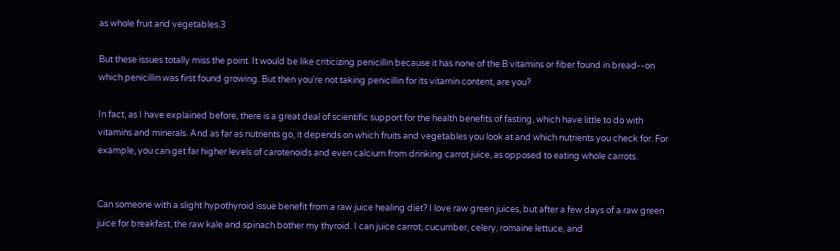as whole fruit and vegetables.3

But these issues totally miss the point. It would be like criticizing penicillin because it has none of the B vitamins or fiber found in bread--on which penicillin was first found growing. But then you're not taking penicillin for its vitamin content, are you?

In fact, as I have explained before, there is a great deal of scientific support for the health benefits of fasting, which have little to do with vitamins and minerals. And as far as nutrients go, it depends on which fruits and vegetables you look at and which nutrients you check for. For example, you can get far higher levels of carotenoids and even calcium from drinking carrot juice, as opposed to eating whole carrots.


Can someone with a slight hypothyroid issue benefit from a raw juice healing diet? I love raw green juices, but after a few days of a raw green juice for breakfast, the raw kale and spinach bother my thyroid. I can juice carrot, cucumber, celery, romaine lettuce, and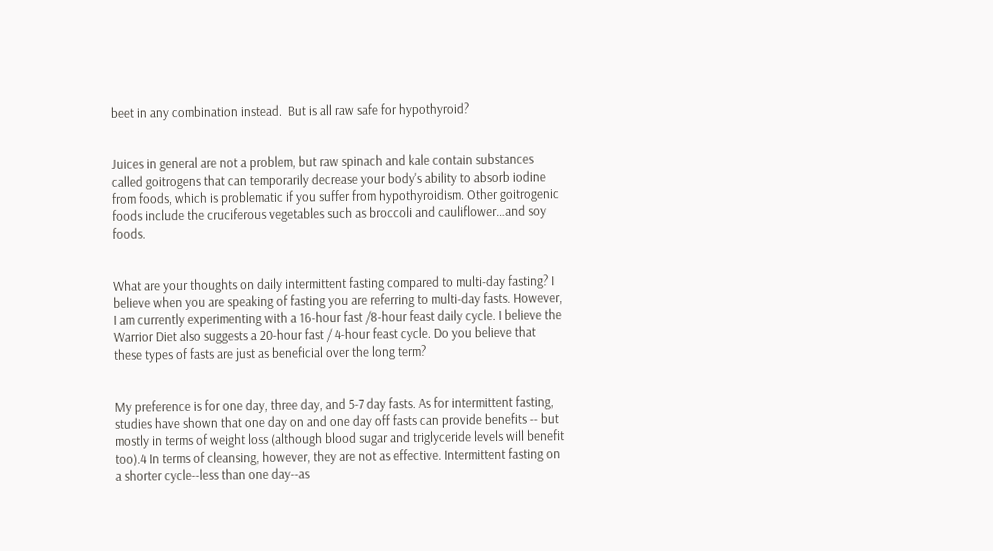beet in any combination instead.  But is all raw safe for hypothyroid?


Juices in general are not a problem, but raw spinach and kale contain substances called goitrogens that can temporarily decrease your body's ability to absorb iodine from foods, which is problematic if you suffer from hypothyroidism. Other goitrogenic foods include the cruciferous vegetables such as broccoli and cauliflower…and soy foods.


What are your thoughts on daily intermittent fasting compared to multi-day fasting? I believe when you are speaking of fasting you are referring to multi-day fasts. However, I am currently experimenting with a 16-hour fast /8-hour feast daily cycle. I believe the Warrior Diet also suggests a 20-hour fast / 4-hour feast cycle. Do you believe that these types of fasts are just as beneficial over the long term?


My preference is for one day, three day, and 5-7 day fasts. As for intermittent fasting, studies have shown that one day on and one day off fasts can provide benefits -- but mostly in terms of weight loss (although blood sugar and triglyceride levels will benefit too).4 In terms of cleansing, however, they are not as effective. Intermittent fasting on a shorter cycle--less than one day--as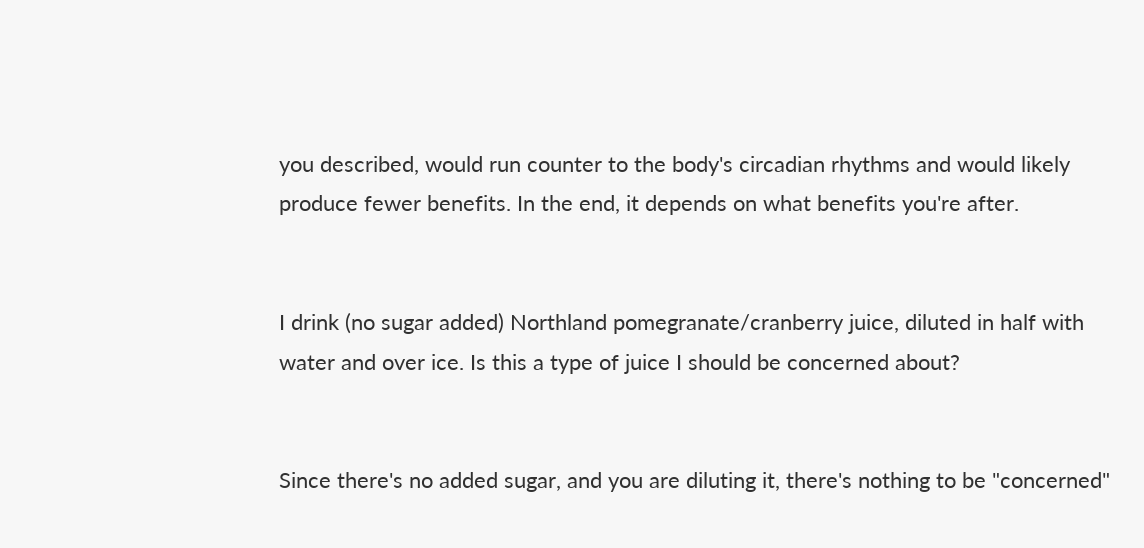you described, would run counter to the body's circadian rhythms and would likely produce fewer benefits. In the end, it depends on what benefits you're after.


I drink (no sugar added) Northland pomegranate/cranberry juice, diluted in half with water and over ice. Is this a type of juice I should be concerned about?


Since there's no added sugar, and you are diluting it, there's nothing to be "concerned"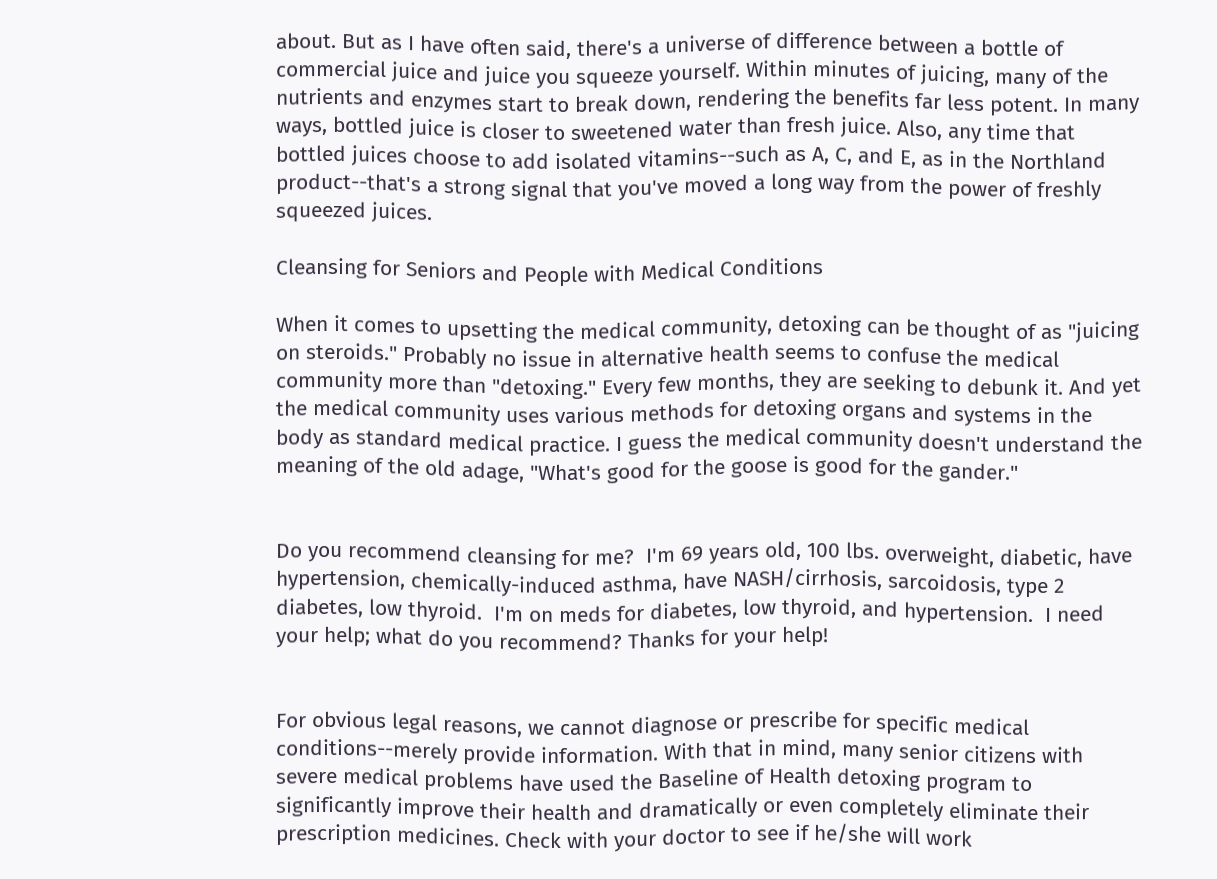about. But as I have often said, there's a universe of difference between a bottle of commercial juice and juice you squeeze yourself. Within minutes of juicing, many of the nutrients and enzymes start to break down, rendering the benefits far less potent. In many ways, bottled juice is closer to sweetened water than fresh juice. Also, any time that bottled juices choose to add isolated vitamins--such as A, C, and E, as in the Northland product--that's a strong signal that you've moved a long way from the power of freshly squeezed juices.

Cleansing for Seniors and People with Medical Conditions

When it comes to upsetting the medical community, detoxing can be thought of as "juicing on steroids." Probably no issue in alternative health seems to confuse the medical community more than "detoxing." Every few months, they are seeking to debunk it. And yet the medical community uses various methods for detoxing organs and systems in the body as standard medical practice. I guess the medical community doesn't understand the meaning of the old adage, "What's good for the goose is good for the gander."


Do you recommend cleansing for me?  I'm 69 years old, 100 lbs. overweight, diabetic, have hypertension, chemically-induced asthma, have NASH/cirrhosis, sarcoidosis, type 2 diabetes, low thyroid.  I'm on meds for diabetes, low thyroid, and hypertension.  I need your help; what do you recommend? Thanks for your help!


For obvious legal reasons, we cannot diagnose or prescribe for specific medical conditions--merely provide information. With that in mind, many senior citizens with severe medical problems have used the Baseline of Health detoxing program to significantly improve their health and dramatically or even completely eliminate their prescription medicines. Check with your doctor to see if he/she will work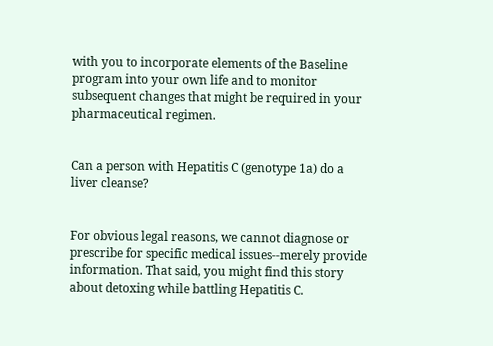with you to incorporate elements of the Baseline program into your own life and to monitor subsequent changes that might be required in your pharmaceutical regimen.


Can a person with Hepatitis C (genotype 1a) do a liver cleanse?


For obvious legal reasons, we cannot diagnose or prescribe for specific medical issues--merely provide information. That said, you might find this story about detoxing while battling Hepatitis C.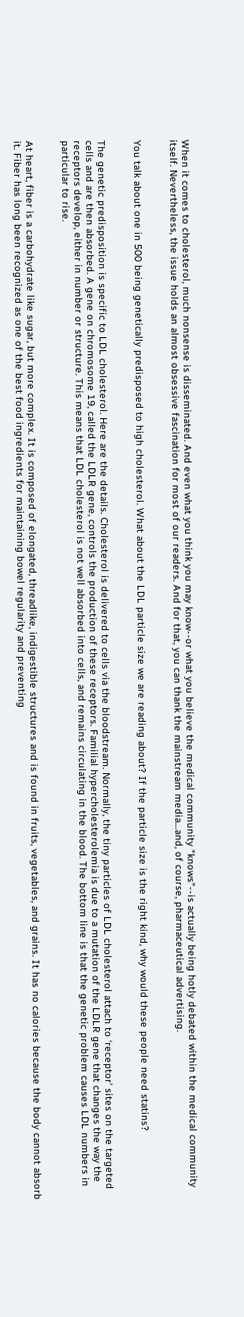When it comes to cholesterol, much nonsense is disseminated. And even what you think you may know--or what you believe the medical community "knows"--is actually being hotly debated within the medical community itself. Nevertheless, the issue holds an almost obsessive fascination for most of our readers. And for that, you can thank the mainstream media…and, of course, pharmaceutical advertising.


You talk about one in 500 being genetically predisposed to high cholesterol. What about the LDL particle size we are reading about? If the particle size is the right kind, why would these people need statins?


The genetic predisposition is specific to LDL cholesterol. Here are the details. Cholesterol is delivered to cells via the bloodstream. Normally, the tiny particles of LDL cholesterol attach to ‘receptor' sites on the targeted cells and are then absorbed. A gene on chromosome 19, called the LDLR gene, controls the production of these receptors. Familial hypercholesterolemia is due to a mutation of the LDLR gene that changes the way the receptors develop, either in number or structure. This means that LDL cholesterol is not well absorbed into cells, and remains circulating in the blood. The bottom line is that the genetic problem causes LDL numbers in particular to rise.


At heart, fiber is a carbohydrate like sugar, but more complex. It is composed of elongated, threadlike, indigestible structures and is found in fruits, vegetables, and grains. It has no calories because the body cannot absorb it. Fiber has long been recognized as one of the best food ingredients for maintaining bowel regularity and preventing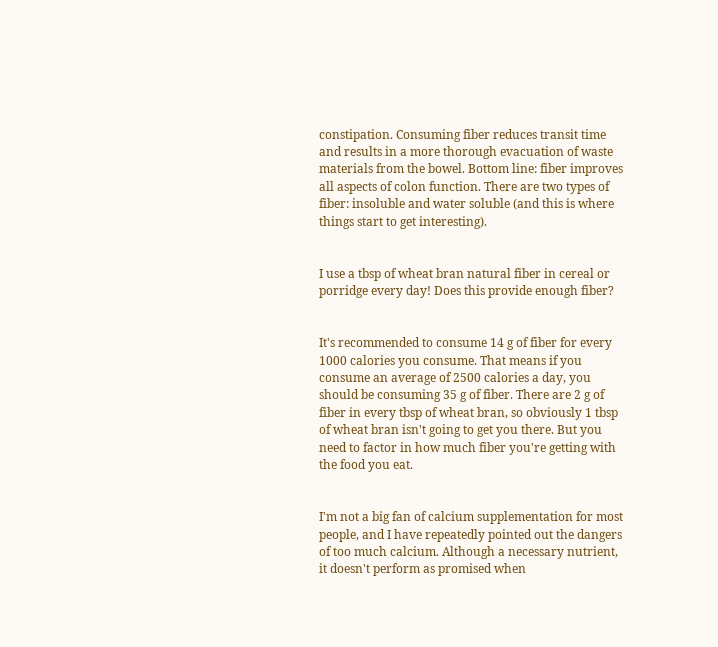constipation. Consuming fiber reduces transit time and results in a more thorough evacuation of waste materials from the bowel. Bottom line: fiber improves all aspects of colon function. There are two types of fiber: insoluble and water soluble (and this is where things start to get interesting).


I use a tbsp of wheat bran natural fiber in cereal or porridge every day! Does this provide enough fiber?


It's recommended to consume 14 g of fiber for every 1000 calories you consume. That means if you consume an average of 2500 calories a day, you should be consuming 35 g of fiber. There are 2 g of fiber in every tbsp of wheat bran, so obviously 1 tbsp of wheat bran isn't going to get you there. But you need to factor in how much fiber you're getting with the food you eat.


I'm not a big fan of calcium supplementation for most people, and I have repeatedly pointed out the dangers of too much calcium. Although a necessary nutrient, it doesn't perform as promised when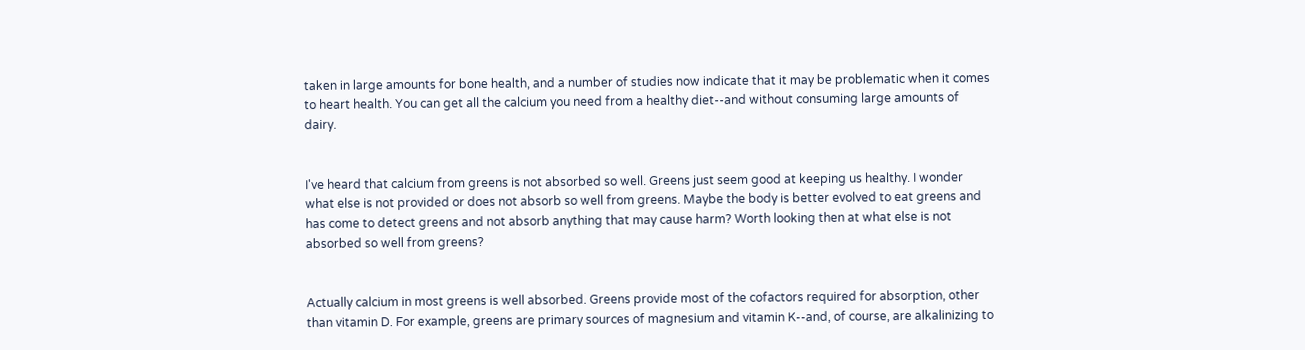taken in large amounts for bone health, and a number of studies now indicate that it may be problematic when it comes to heart health. You can get all the calcium you need from a healthy diet--and without consuming large amounts of dairy.


I've heard that calcium from greens is not absorbed so well. Greens just seem good at keeping us healthy. I wonder what else is not provided or does not absorb so well from greens. Maybe the body is better evolved to eat greens and has come to detect greens and not absorb anything that may cause harm? Worth looking then at what else is not absorbed so well from greens?


Actually calcium in most greens is well absorbed. Greens provide most of the cofactors required for absorption, other than vitamin D. For example, greens are primary sources of magnesium and vitamin K--and, of course, are alkalinizing to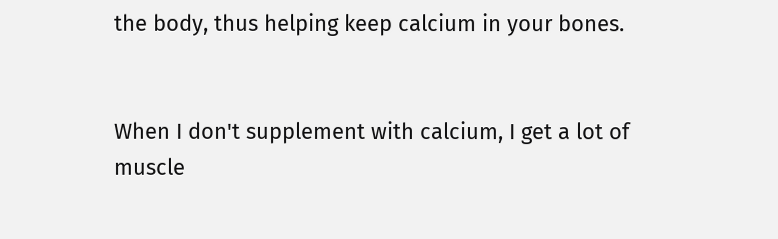the body, thus helping keep calcium in your bones.


When I don't supplement with calcium, I get a lot of muscle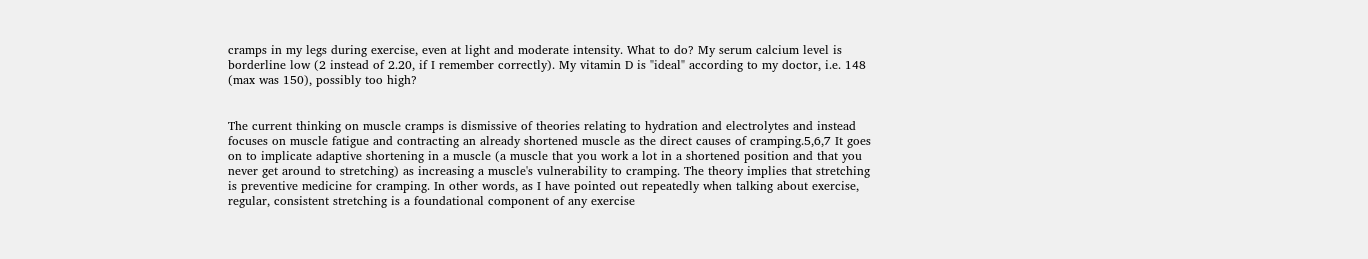cramps in my legs during exercise, even at light and moderate intensity. What to do? My serum calcium level is borderline low (2 instead of 2.20, if I remember correctly). My vitamin D is "ideal" according to my doctor, i.e. 148 (max was 150), possibly too high?


The current thinking on muscle cramps is dismissive of theories relating to hydration and electrolytes and instead focuses on muscle fatigue and contracting an already shortened muscle as the direct causes of cramping.5,6,7 It goes on to implicate adaptive shortening in a muscle (a muscle that you work a lot in a shortened position and that you never get around to stretching) as increasing a muscle's vulnerability to cramping. The theory implies that stretching is preventive medicine for cramping. In other words, as I have pointed out repeatedly when talking about exercise, regular, consistent stretching is a foundational component of any exercise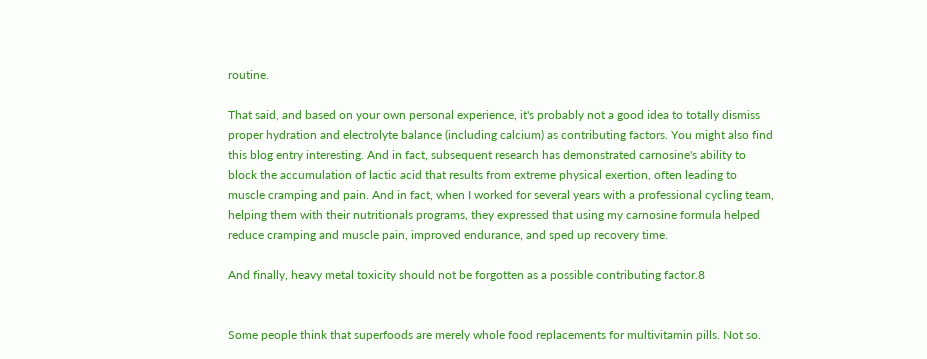routine.

That said, and based on your own personal experience, it's probably not a good idea to totally dismiss proper hydration and electrolyte balance (including calcium) as contributing factors. You might also find this blog entry interesting. And in fact, subsequent research has demonstrated carnosine's ability to block the accumulation of lactic acid that results from extreme physical exertion, often leading to muscle cramping and pain. And in fact, when I worked for several years with a professional cycling team, helping them with their nutritionals programs, they expressed that using my carnosine formula helped reduce cramping and muscle pain, improved endurance, and sped up recovery time.

And finally, heavy metal toxicity should not be forgotten as a possible contributing factor.8


Some people think that superfoods are merely whole food replacements for multivitamin pills. Not so.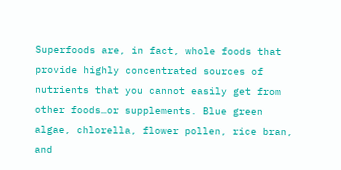Superfoods are, in fact, whole foods that provide highly concentrated sources of nutrients that you cannot easily get from other foods…or supplements. Blue green algae, chlorella, flower pollen, rice bran, and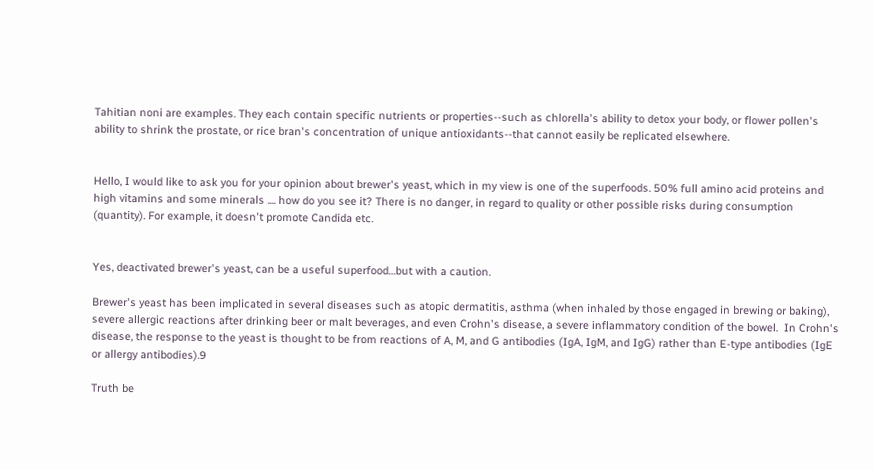Tahitian noni are examples. They each contain specific nutrients or properties--such as chlorella's ability to detox your body, or flower pollen's ability to shrink the prostate, or rice bran's concentration of unique antioxidants--that cannot easily be replicated elsewhere.


Hello, I would like to ask you for your opinion about brewer's yeast, which in my view is one of the superfoods. 50% full amino acid proteins and high vitamins and some minerals .... how do you see it? There is no danger, in regard to quality or other possible risks during consumption (quantity). For example, it doesn't promote Candida etc.


Yes, deactivated brewer's yeast, can be a useful superfood…but with a caution.

Brewer's yeast has been implicated in several diseases such as atopic dermatitis, asthma (when inhaled by those engaged in brewing or baking), severe allergic reactions after drinking beer or malt beverages, and even Crohn's disease, a severe inflammatory condition of the bowel.  In Crohn's disease, the response to the yeast is thought to be from reactions of A, M, and G antibodies (IgA, IgM, and IgG) rather than E-type antibodies (IgE or allergy antibodies).9

Truth be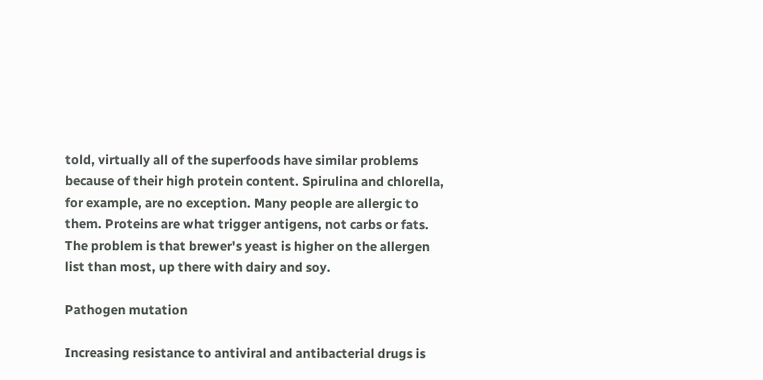told, virtually all of the superfoods have similar problems because of their high protein content. Spirulina and chlorella, for example, are no exception. Many people are allergic to them. Proteins are what trigger antigens, not carbs or fats. The problem is that brewer's yeast is higher on the allergen list than most, up there with dairy and soy.

Pathogen mutation

Increasing resistance to antiviral and antibacterial drugs is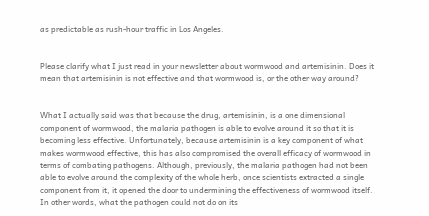as predictable as rush-hour traffic in Los Angeles.


Please clarify what I just read in your newsletter about wormwood and artemisinin. Does it mean that artemisinin is not effective and that wormwood is, or the other way around?


What I actually said was that because the drug, artemisinin, is a one dimensional component of wormwood, the malaria pathogen is able to evolve around it so that it is becoming less effective. Unfortunately, because artemisinin is a key component of what makes wormwood effective, this has also compromised the overall efficacy of wormwood in terms of combating pathogens. Although, previously, the malaria pathogen had not been able to evolve around the complexity of the whole herb, once scientists extracted a single component from it, it opened the door to undermining the effectiveness of wormwood itself. In other words, what the pathogen could not do on its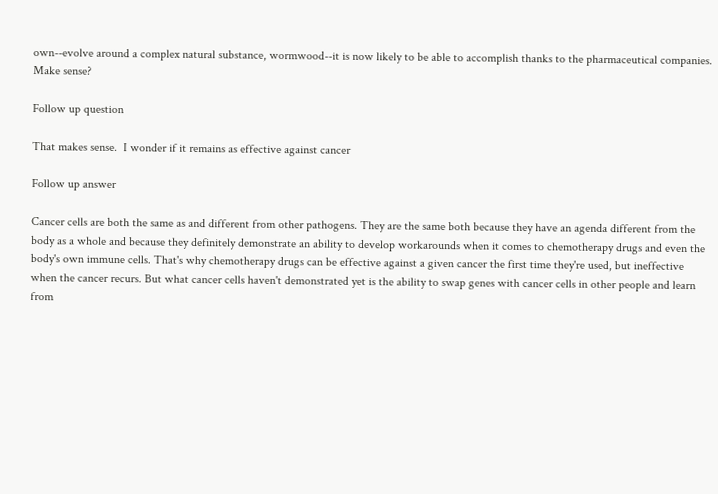own--evolve around a complex natural substance, wormwood--it is now likely to be able to accomplish thanks to the pharmaceutical companies. Make sense?

Follow up question

That makes sense.  I wonder if it remains as effective against cancer

Follow up answer

Cancer cells are both the same as and different from other pathogens. They are the same both because they have an agenda different from the body as a whole and because they definitely demonstrate an ability to develop workarounds when it comes to chemotherapy drugs and even the body's own immune cells. That's why chemotherapy drugs can be effective against a given cancer the first time they're used, but ineffective when the cancer recurs. But what cancer cells haven't demonstrated yet is the ability to swap genes with cancer cells in other people and learn from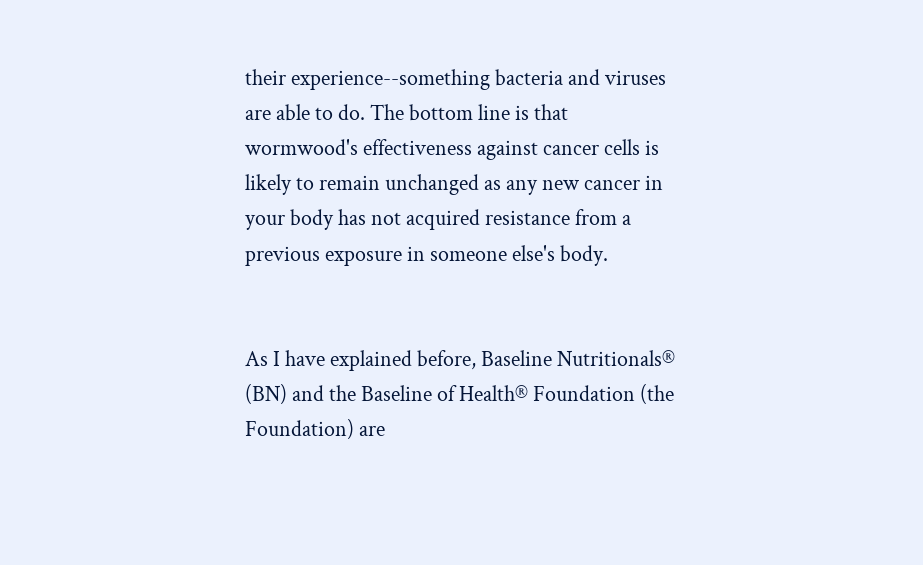their experience--something bacteria and viruses are able to do. The bottom line is that wormwood's effectiveness against cancer cells is likely to remain unchanged as any new cancer in your body has not acquired resistance from a previous exposure in someone else's body.


As I have explained before, Baseline Nutritionals® (BN) and the Baseline of Health® Foundation (the Foundation) are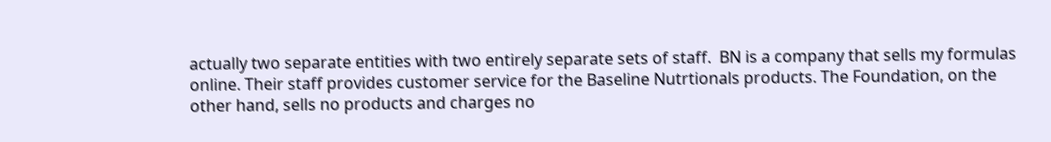actually two separate entities with two entirely separate sets of staff.  BN is a company that sells my formulas online. Their staff provides customer service for the Baseline Nutrtionals products. The Foundation, on the other hand, sells no products and charges no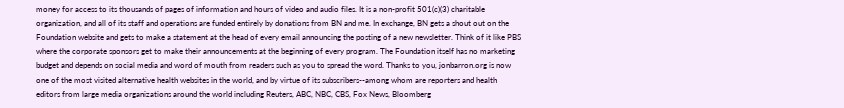money for access to its thousands of pages of information and hours of video and audio files. It is a non-profit 501(c)(3) charitable organization, and all of its staff and operations are funded entirely by donations from BN and me. In exchange, BN gets a shout out on the Foundation website and gets to make a statement at the head of every email announcing the posting of a new newsletter. Think of it like PBS where the corporate sponsors get to make their announcements at the beginning of every program. The Foundation itself has no marketing budget and depends on social media and word of mouth from readers such as you to spread the word. Thanks to you, jonbarron.org is now one of the most visited alternative health websites in the world, and by virtue of its subscribers--among whom are reporters and health editors from large media organizations around the world including Reuters, ABC, NBC, CBS, Fox News, Bloomberg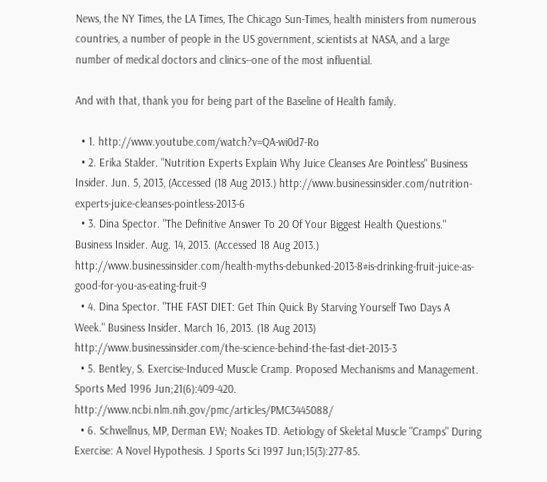News, the NY Times, the LA Times, The Chicago Sun-Times, health ministers from numerous countries, a number of people in the US government, scientists at NASA, and a large number of medical doctors and clinics--one of the most influential.

And with that, thank you for being part of the Baseline of Health family.

  • 1. http://www.youtube.com/watch?v=QA-wi0d7-Ro
  • 2. Erika Stalder. "Nutrition Experts Explain Why Juice Cleanses Are Pointless" Business Insider. Jun. 5, 2013, (Accessed (18 Aug 2013.) http://www.businessinsider.com/nutrition-experts-juice-cleanses-pointless-2013-6
  • 3. Dina Spector. "The Definitive Answer To 20 Of Your Biggest Health Questions." Business Insider. Aug. 14, 2013. (Accessed 18 Aug 2013.) http://www.businessinsider.com/health-myths-debunked-2013-8#is-drinking-fruit-juice-as-good-for-you-as-eating-fruit-9
  • 4. Dina Spector. "THE FAST DIET: Get Thin Quick By Starving Yourself Two Days A Week." Business Insider. March 16, 2013. (18 Aug 2013) http://www.businessinsider.com/the-science-behind-the-fast-diet-2013-3
  • 5. Bentley, S. Exercise-Induced Muscle Cramp. Proposed Mechanisms and Management. Sports Med 1996 Jun;21(6):409-420. http://www.ncbi.nlm.nih.gov/pmc/articles/PMC3445088/
  • 6. Schwellnus, MP, Derman EW; Noakes TD. Aetiology of Skeletal Muscle "Cramps" During Exercise: A Novel Hypothesis. J Sports Sci 1997 Jun;15(3):277-85.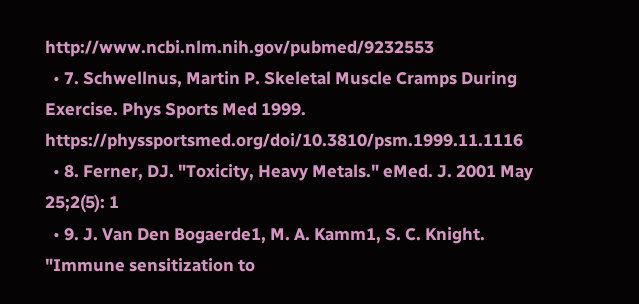http://www.ncbi.nlm.nih.gov/pubmed/9232553
  • 7. Schwellnus, Martin P. Skeletal Muscle Cramps During Exercise. Phys Sports Med 1999. https://physsportsmed.org/doi/10.3810/psm.1999.11.1116
  • 8. Ferner, DJ. "Toxicity, Heavy Metals." eMed. J. 2001 May 25;2(5): 1
  • 9. J. Van Den Bogaerde1, M. A. Kamm1, S. C. Knight. "Immune sensitization to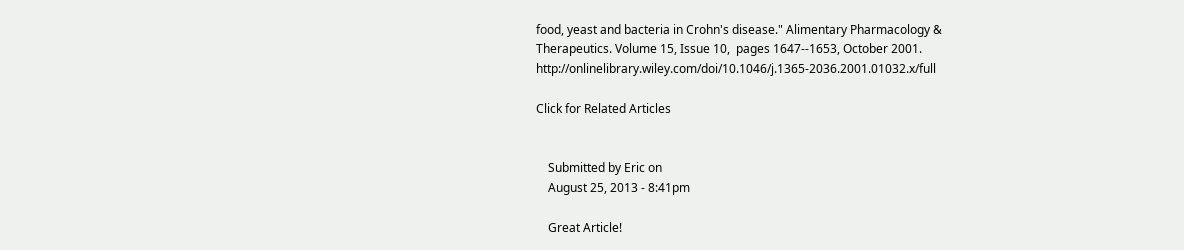food, yeast and bacteria in Crohn's disease." Alimentary Pharmacology & Therapeutics. Volume 15, Issue 10,  pages 1647--1653, October 2001.  http://onlinelibrary.wiley.com/doi/10.1046/j.1365-2036.2001.01032.x/full

Click for Related Articles


    Submitted by Eric on
    August 25, 2013 - 8:41pm

    Great Article!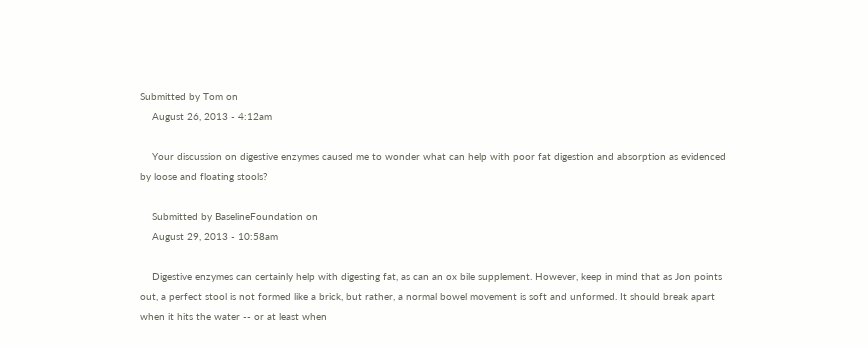Submitted by Tom on
    August 26, 2013 - 4:12am

    Your discussion on digestive enzymes caused me to wonder what can help with poor fat digestion and absorption as evidenced by loose and floating stools?

    Submitted by BaselineFoundation on
    August 29, 2013 - 10:58am

    Digestive enzymes can certainly help with digesting fat, as can an ox bile supplement. However, keep in mind that as Jon points out, a perfect stool is not formed like a brick, but rather, a normal bowel movement is soft and unformed. It should break apart when it hits the water -- or at least when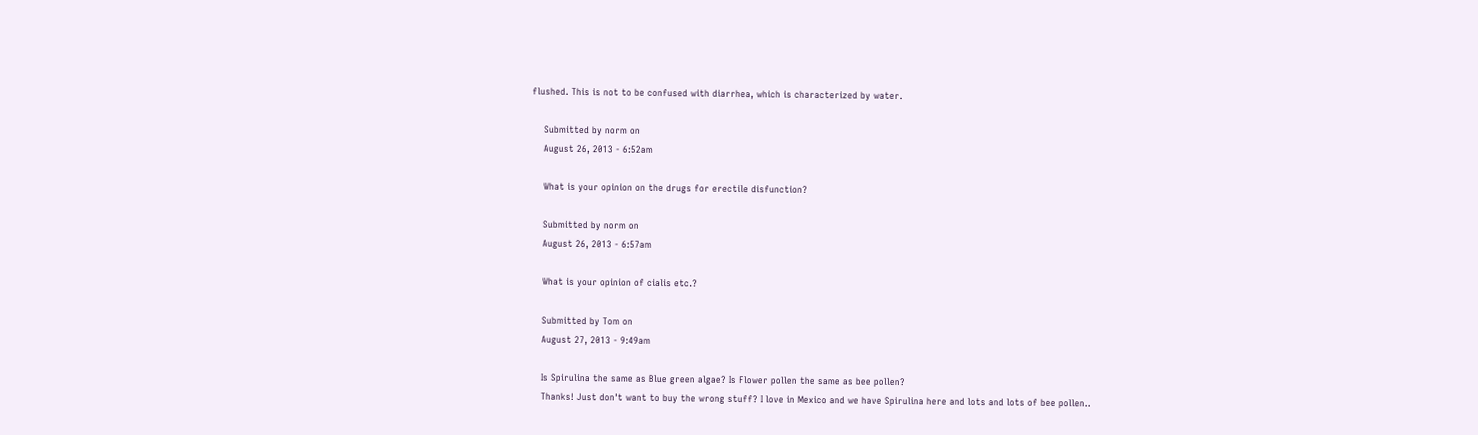flushed. This is not to be confused with diarrhea, which is characterized by water.

    Submitted by norm on
    August 26, 2013 - 6:52am

    What is your opinion on the drugs for erectile disfunction?

    Submitted by norm on
    August 26, 2013 - 6:57am

    What is your opinion of cialis etc.?

    Submitted by Tom on
    August 27, 2013 - 9:49am

    Is Spirulina the same as Blue green algae? Is Flower pollen the same as bee pollen?
    Thanks! Just don't want to buy the wrong stuff? I love in Mexico and we have Spirulina here and lots and lots of bee pollen..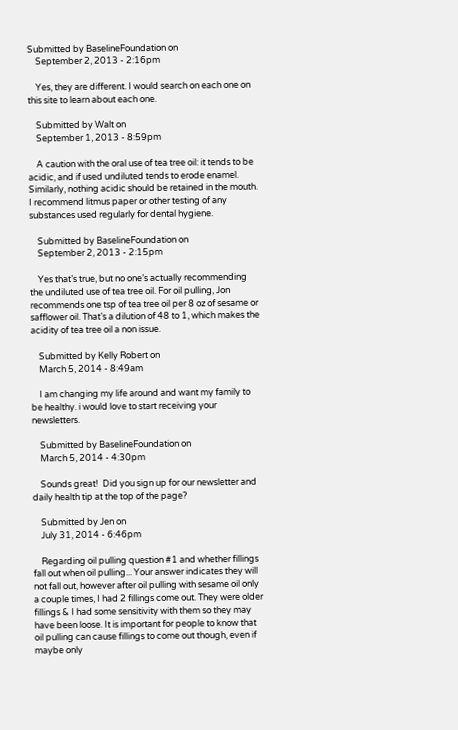Submitted by BaselineFoundation on
    September 2, 2013 - 2:16pm

    Yes, they are different. I would search on each one on this site to learn about each one.

    Submitted by Walt on
    September 1, 2013 - 8:59pm

    A caution with the oral use of tea tree oil: it tends to be acidic, and if used undiluted tends to erode enamel. Similarly, nothing acidic should be retained in the mouth. I recommend litmus paper or other testing of any substances used regularly for dental hygiene.

    Submitted by BaselineFoundation on
    September 2, 2013 - 2:15pm

    Yes that’s true, but no one’s actually recommending the undiluted use of tea tree oil. For oil pulling, Jon recommends one tsp of tea tree oil per 8 oz of sesame or safflower oil. That’s a dilution of 48 to 1, which makes the acidity of tea tree oil a non issue.

    Submitted by Kelly Robert on
    March 5, 2014 - 8:49am

    I am changing my life around and want my family to be healthy. i would love to start receiving your newsletters.

    Submitted by BaselineFoundation on
    March 5, 2014 - 4:30pm

    Sounds great!  Did you sign up for our newsletter and daily health tip at the top of the page?

    Submitted by Jen on
    July 31, 2014 - 6:46pm

    Regarding oil pulling question #1 and whether fillings fall out when oil pulling... Your answer indicates they will not fall out, however after oil pulling with sesame oil only a couple times, I had 2 fillings come out. They were older fillings & I had some sensitivity with them so they may have been loose. It is important for people to know that oil pulling can cause fillings to come out though, even if maybe only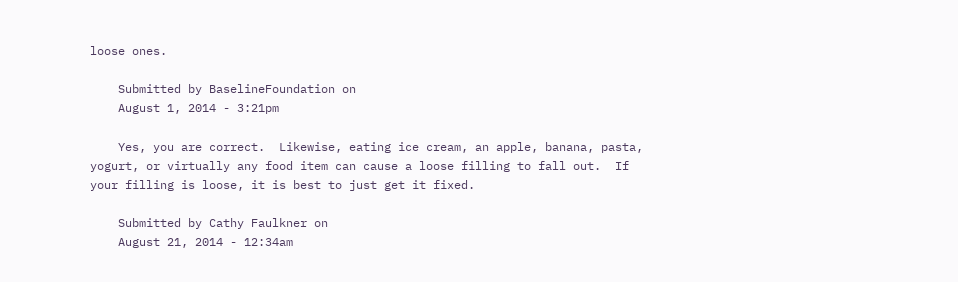loose ones.

    Submitted by BaselineFoundation on
    August 1, 2014 - 3:21pm

    Yes, you are correct.  Likewise, eating ice cream, an apple, banana, pasta, yogurt, or virtually any food item can cause a loose filling to fall out.  If your filling is loose, it is best to just get it fixed.

    Submitted by Cathy Faulkner on
    August 21, 2014 - 12:34am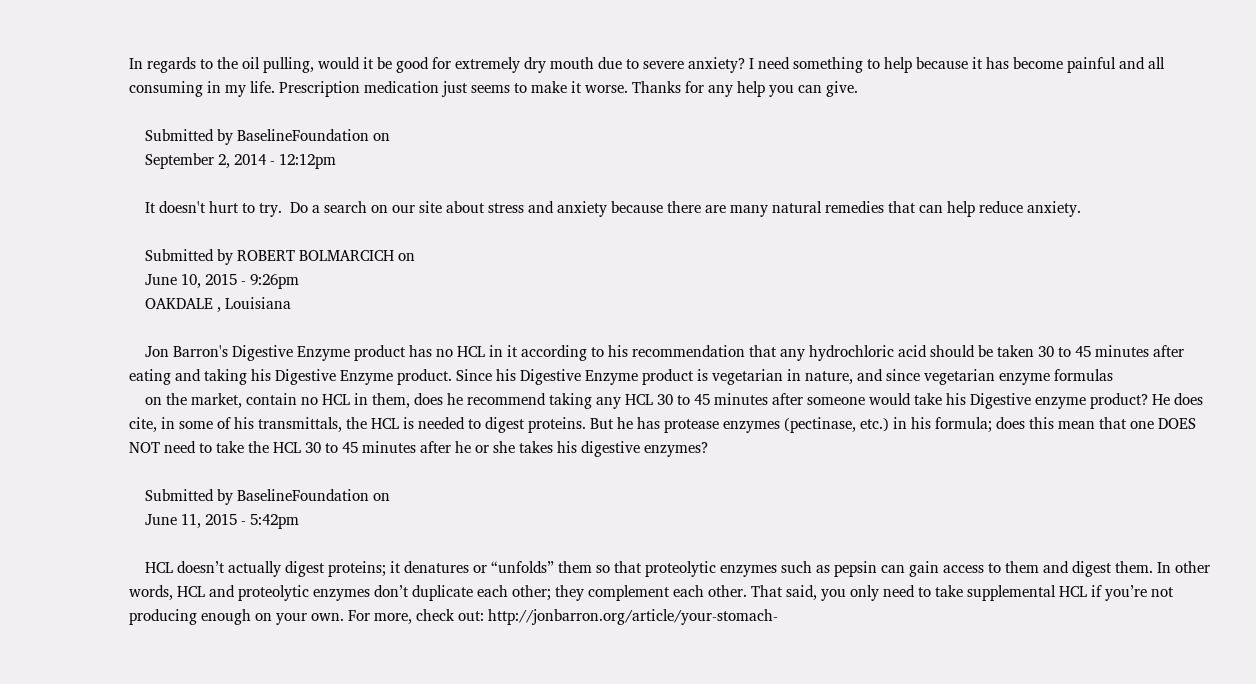In regards to the oil pulling, would it be good for extremely dry mouth due to severe anxiety? I need something to help because it has become painful and all consuming in my life. Prescription medication just seems to make it worse. Thanks for any help you can give.

    Submitted by BaselineFoundation on
    September 2, 2014 - 12:12pm

    It doesn't hurt to try.  Do a search on our site about stress and anxiety because there are many natural remedies that can help reduce anxiety.

    Submitted by ROBERT BOLMARCICH on
    June 10, 2015 - 9:26pm
    OAKDALE , Louisiana

    Jon Barron's Digestive Enzyme product has no HCL in it according to his recommendation that any hydrochloric acid should be taken 30 to 45 minutes after eating and taking his Digestive Enzyme product. Since his Digestive Enzyme product is vegetarian in nature, and since vegetarian enzyme formulas
    on the market, contain no HCL in them, does he recommend taking any HCL 30 to 45 minutes after someone would take his Digestive enzyme product? He does cite, in some of his transmittals, the HCL is needed to digest proteins. But he has protease enzymes (pectinase, etc.) in his formula; does this mean that one DOES NOT need to take the HCL 30 to 45 minutes after he or she takes his digestive enzymes?

    Submitted by BaselineFoundation on
    June 11, 2015 - 5:42pm

    HCL doesn’t actually digest proteins; it denatures or “unfolds” them so that proteolytic enzymes such as pepsin can gain access to them and digest them. In other words, HCL and proteolytic enzymes don’t duplicate each other; they complement each other. That said, you only need to take supplemental HCL if you’re not producing enough on your own. For more, check out: http://jonbarron.org/article/your-stomach-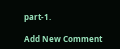part-1.

Add New Comment